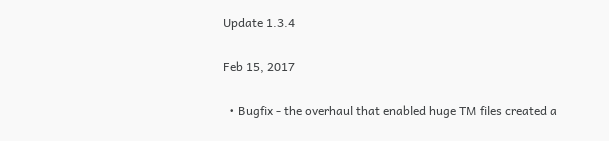Update 1.3.4

Feb 15, 2017

  • Bugfix - the overhaul that enabled huge TM files created a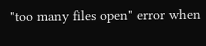"too many files open" error when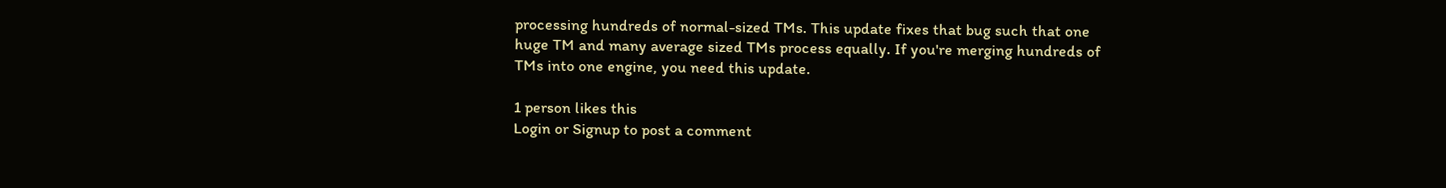processing hundreds of normal-sized TMs. This update fixes that bug such that one huge TM and many average sized TMs process equally. If you're merging hundreds of TMs into one engine, you need this update.

1 person likes this
Login or Signup to post a comment